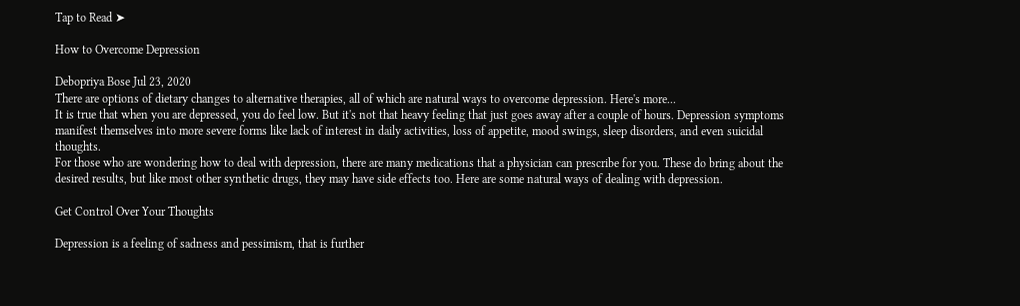Tap to Read ➤

How to Overcome Depression

Debopriya Bose Jul 23, 2020
There are options of dietary changes to alternative therapies, all of which are natural ways to overcome depression. Here's more...
It is true that when you are depressed, you do feel low. But it's not that heavy feeling that just goes away after a couple of hours. Depression symptoms manifest themselves into more severe forms like lack of interest in daily activities, loss of appetite, mood swings, sleep disorders, and even suicidal thoughts.
For those who are wondering how to deal with depression, there are many medications that a physician can prescribe for you. These do bring about the desired results, but like most other synthetic drugs, they may have side effects too. Here are some natural ways of dealing with depression.

Get Control Over Your Thoughts

Depression is a feeling of sadness and pessimism, that is further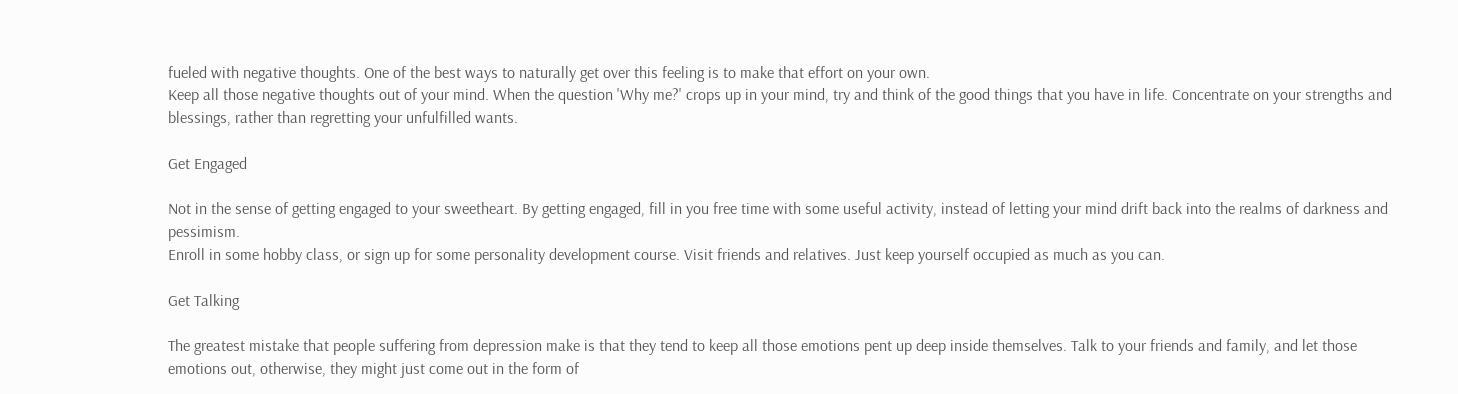fueled with negative thoughts. One of the best ways to naturally get over this feeling is to make that effort on your own.
Keep all those negative thoughts out of your mind. When the question 'Why me?' crops up in your mind, try and think of the good things that you have in life. Concentrate on your strengths and blessings, rather than regretting your unfulfilled wants.

Get Engaged

Not in the sense of getting engaged to your sweetheart. By getting engaged, fill in you free time with some useful activity, instead of letting your mind drift back into the realms of darkness and pessimism.
Enroll in some hobby class, or sign up for some personality development course. Visit friends and relatives. Just keep yourself occupied as much as you can.

Get Talking

The greatest mistake that people suffering from depression make is that they tend to keep all those emotions pent up deep inside themselves. Talk to your friends and family, and let those emotions out, otherwise, they might just come out in the form of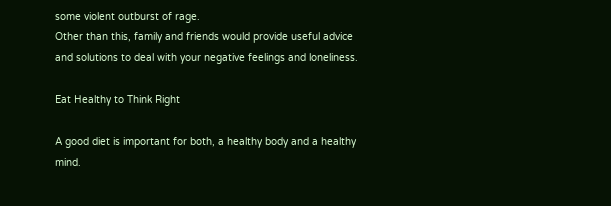some violent outburst of rage.
Other than this, family and friends would provide useful advice and solutions to deal with your negative feelings and loneliness.

Eat Healthy to Think Right

A good diet is important for both, a healthy body and a healthy mind.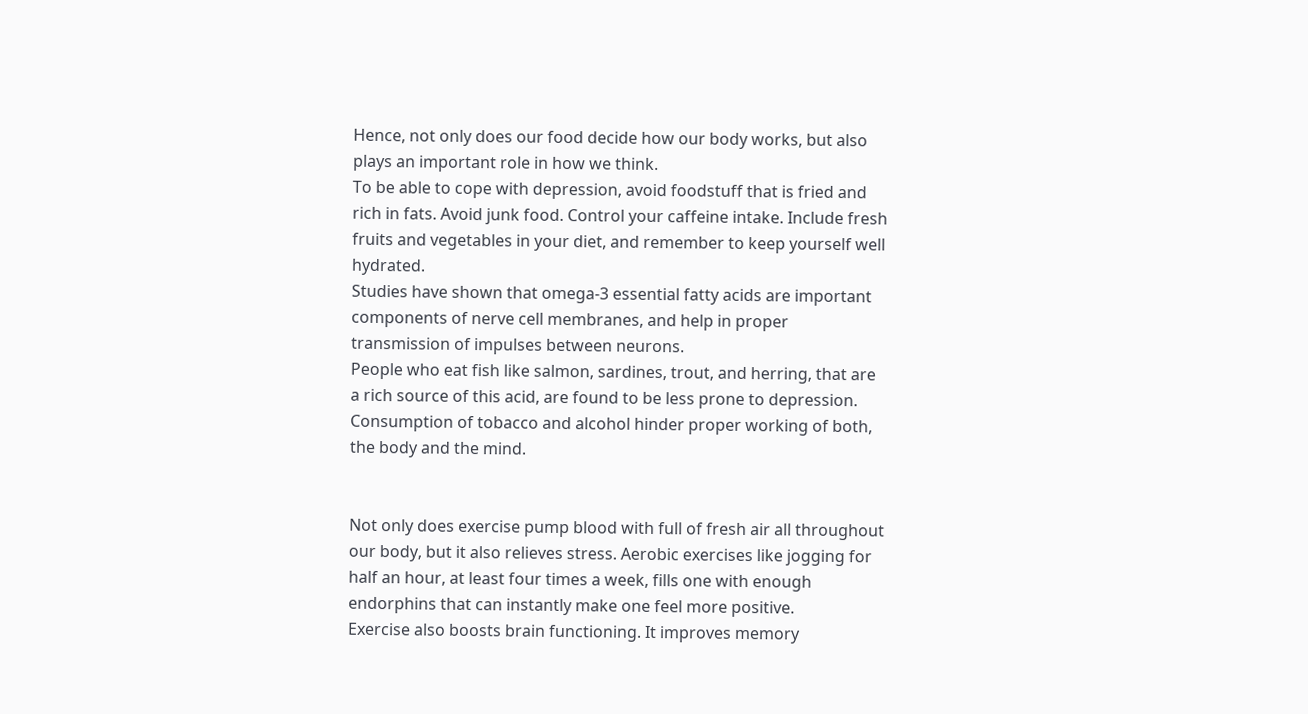Hence, not only does our food decide how our body works, but also plays an important role in how we think.
To be able to cope with depression, avoid foodstuff that is fried and rich in fats. Avoid junk food. Control your caffeine intake. Include fresh fruits and vegetables in your diet, and remember to keep yourself well hydrated.
Studies have shown that omega-3 essential fatty acids are important components of nerve cell membranes, and help in proper transmission of impulses between neurons.
People who eat fish like salmon, sardines, trout, and herring, that are a rich source of this acid, are found to be less prone to depression. Consumption of tobacco and alcohol hinder proper working of both, the body and the mind.


Not only does exercise pump blood with full of fresh air all throughout our body, but it also relieves stress. Aerobic exercises like jogging for half an hour, at least four times a week, fills one with enough endorphins that can instantly make one feel more positive.
Exercise also boosts brain functioning. It improves memory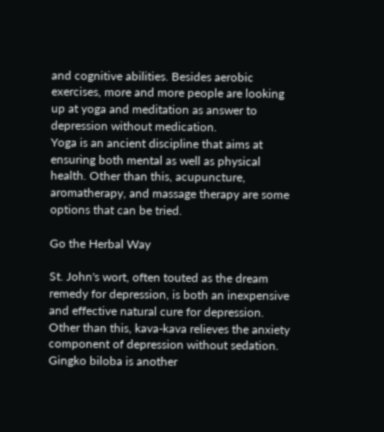and cognitive abilities. Besides aerobic exercises, more and more people are looking up at yoga and meditation as answer to depression without medication.
Yoga is an ancient discipline that aims at ensuring both mental as well as physical health. Other than this, acupuncture, aromatherapy, and massage therapy are some options that can be tried.

Go the Herbal Way

St. John's wort, often touted as the dream remedy for depression, is both an inexpensive and effective natural cure for depression. Other than this, kava-kava relieves the anxiety component of depression without sedation.
Gingko biloba is another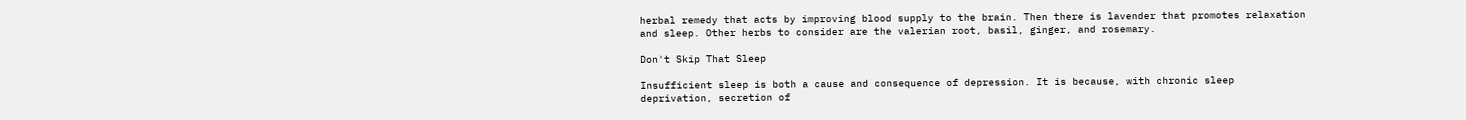herbal remedy that acts by improving blood supply to the brain. Then there is lavender that promotes relaxation and sleep. Other herbs to consider are the valerian root, basil, ginger, and rosemary.

Don't Skip That Sleep

Insufficient sleep is both a cause and consequence of depression. It is because, with chronic sleep deprivation, secretion of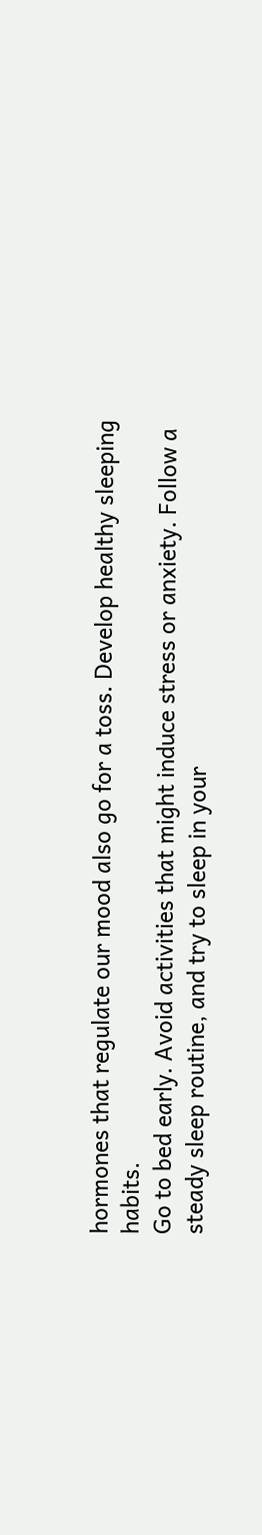hormones that regulate our mood also go for a toss. Develop healthy sleeping habits.
Go to bed early. Avoid activities that might induce stress or anxiety. Follow a steady sleep routine, and try to sleep in your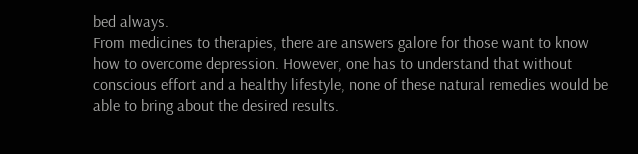bed always.
From medicines to therapies, there are answers galore for those want to know how to overcome depression. However, one has to understand that without conscious effort and a healthy lifestyle, none of these natural remedies would be able to bring about the desired results.